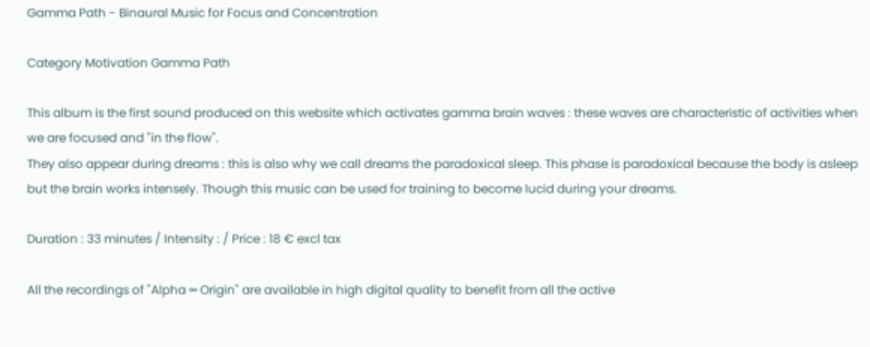Gamma Path - Binaural Music for Focus and Concentration

Category Motivation Gamma Path

This album is the first sound produced on this website which activates gamma brain waves : these waves are characteristic of activities when we are focused and "in the flow".
They also appear during dreams : this is also why we call dreams the paradoxical sleep. This phase is paradoxical because the body is asleep but the brain works intensely. Though this music can be used for training to become lucid during your dreams.

Duration : 33 minutes / Intensity : / Price : 18 € excl tax

All the recordings of "Alpha ∞ Origin" are available in high digital quality to benefit from all the active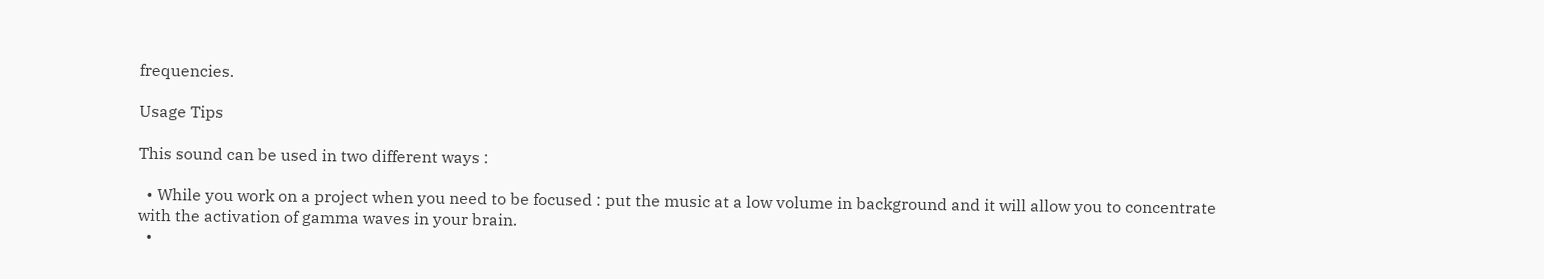frequencies.

Usage Tips

This sound can be used in two different ways :

  • While you work on a project when you need to be focused : put the music at a low volume in background and it will allow you to concentrate with the activation of gamma waves in your brain.
  •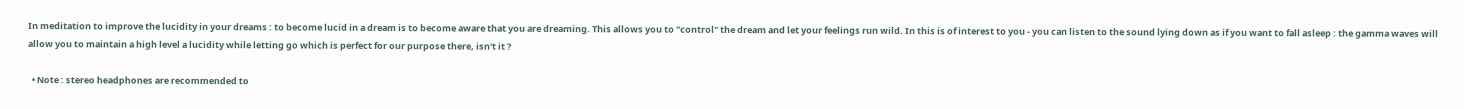In meditation to improve the lucidity in your dreams : to become lucid in a dream is to become aware that you are dreaming. This allows you to "control" the dream and let your feelings run wild. In this is of interest to you - you can listen to the sound lying down as if you want to fall asleep : the gamma waves will allow you to maintain a high level a lucidity while letting go which is perfect for our purpose there, isn't it ?

  • Note : stereo headphones are recommended to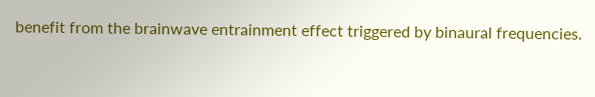benefit from the brainwave entrainment effect triggered by binaural frequencies.